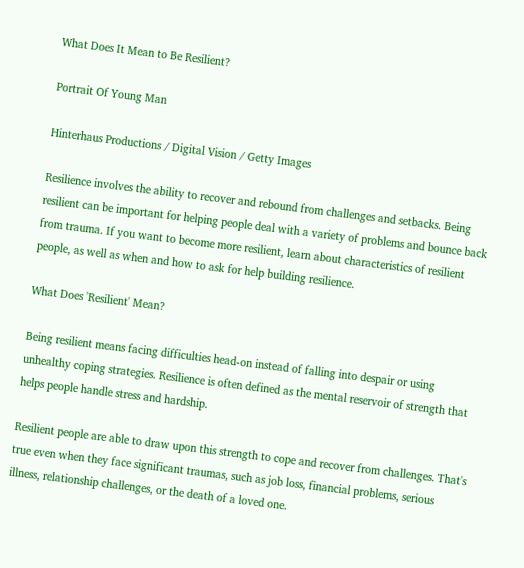What Does It Mean to Be Resilient?

Portrait Of Young Man

Hinterhaus Productions / Digital Vision / Getty Images

Resilience involves the ability to recover and rebound from challenges and setbacks. Being resilient can be important for helping people deal with a variety of problems and bounce back from trauma. If you want to become more resilient, learn about characteristics of resilient people, as well as when and how to ask for help building resilience.

What Does 'Resilient' Mean?

Being resilient means facing difficulties head-on instead of falling into despair or using unhealthy coping strategies. Resilience is often defined as the mental reservoir of strength that helps people handle stress and hardship.

Resilient people are able to draw upon this strength to cope and recover from challenges. That's true even when they face significant traumas, such as job loss, financial problems, serious illness, relationship challenges, or the death of a loved one.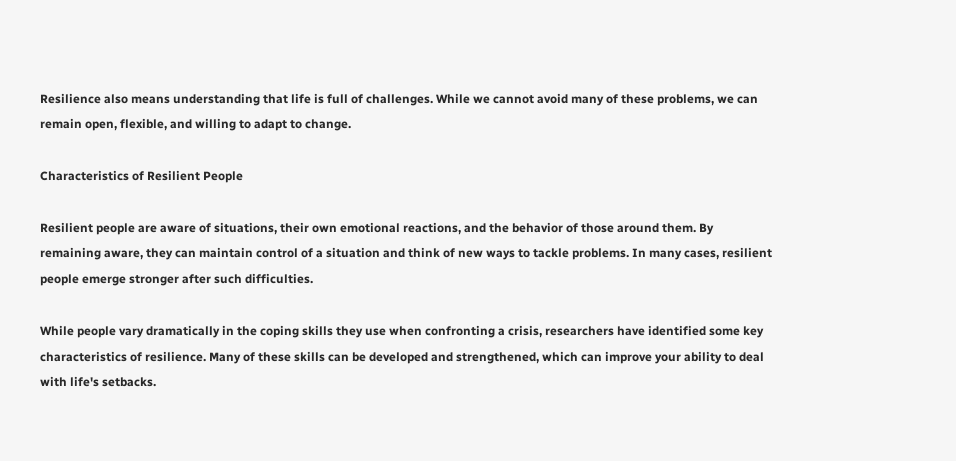Resilience also means understanding that life is full of challenges. While we cannot avoid many of these problems, we can remain open, flexible, and willing to adapt to change.

Characteristics of Resilient People

Resilient people are aware of situations, their own emotional reactions, and the behavior of those around them. By remaining aware, they can maintain control of a situation and think of new ways to tackle problems. In many cases, resilient people emerge stronger after such difficulties.

While people vary dramatically in the coping skills they use when confronting a crisis, researchers have identified some key characteristics of resilience. Many of these skills can be developed and strengthened, which can improve your ability to deal with life's setbacks.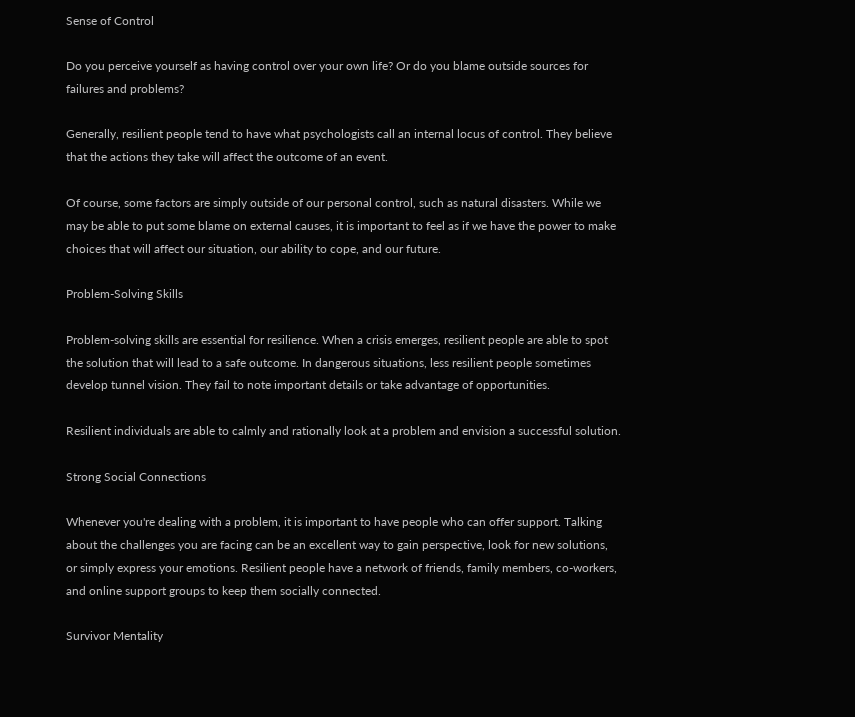Sense of Control

Do you perceive yourself as having control over your own life? Or do you blame outside sources for failures and problems?

Generally, resilient people tend to have what psychologists call an internal locus of control. They believe that the actions they take will affect the outcome of an event.

Of course, some factors are simply outside of our personal control, such as natural disasters. While we may be able to put some blame on external causes, it is important to feel as if we have the power to make choices that will affect our situation, our ability to cope, and our future.

Problem-Solving Skills

Problem-solving skills are essential for resilience. When a crisis emerges, resilient people are able to spot the solution that will lead to a safe outcome. In dangerous situations, less resilient people sometimes develop tunnel vision. They fail to note important details or take advantage of opportunities.

Resilient individuals are able to calmly and rationally look at a problem and envision a successful solution.

Strong Social Connections

Whenever you're dealing with a problem, it is important to have people who can offer support. Talking about the challenges you are facing can be an excellent way to gain perspective, look for new solutions, or simply express your emotions. Resilient people have a network of friends, family members, co-workers, and online support groups to keep them socially connected.

Survivor Mentality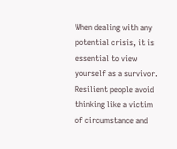When dealing with any potential crisis, it is essential to view yourself as a survivor. Resilient people avoid thinking like a victim of circumstance and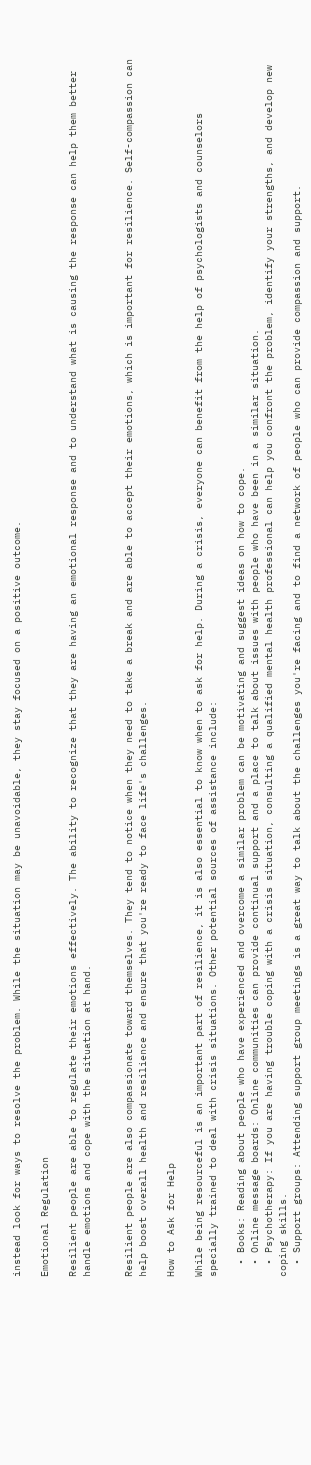instead look for ways to resolve the problem. While the situation may be unavoidable, they stay focused on a positive outcome.

Emotional Regulation

Resilient people are able to regulate their emotions effectively. The ability to recognize that they are having an emotional response and to understand what is causing the response can help them better handle emotions and cope with the situation at hand.


Resilient people are also compassionate toward themselves. They tend to notice when they need to take a break and are able to accept their emotions, which is important for resilience. Self-compassion can help boost overall health and resilience and ensure that you're ready to face life's challenges.

How to Ask for Help

While being resourceful is an important part of resilience, it is also essential to know when to ask for help. During a crisis, everyone can benefit from the help of psychologists and counselors specially trained to deal with crisis situations. Other potential sources of assistance include:

  • Books: Reading about people who have experienced and overcome a similar problem can be motivating and suggest ideas on how to cope.
  • Online message boards: Online communities can provide continual support and a place to talk about issues with people who have been in a similar situation.
  • Psychotherapy: If you are having trouble coping with a crisis situation, consulting a qualified mental health professional can help you confront the problem, identify your strengths, and develop new coping skills.
  • Support groups: Attending support group meetings is a great way to talk about the challenges you're facing and to find a network of people who can provide compassion and support.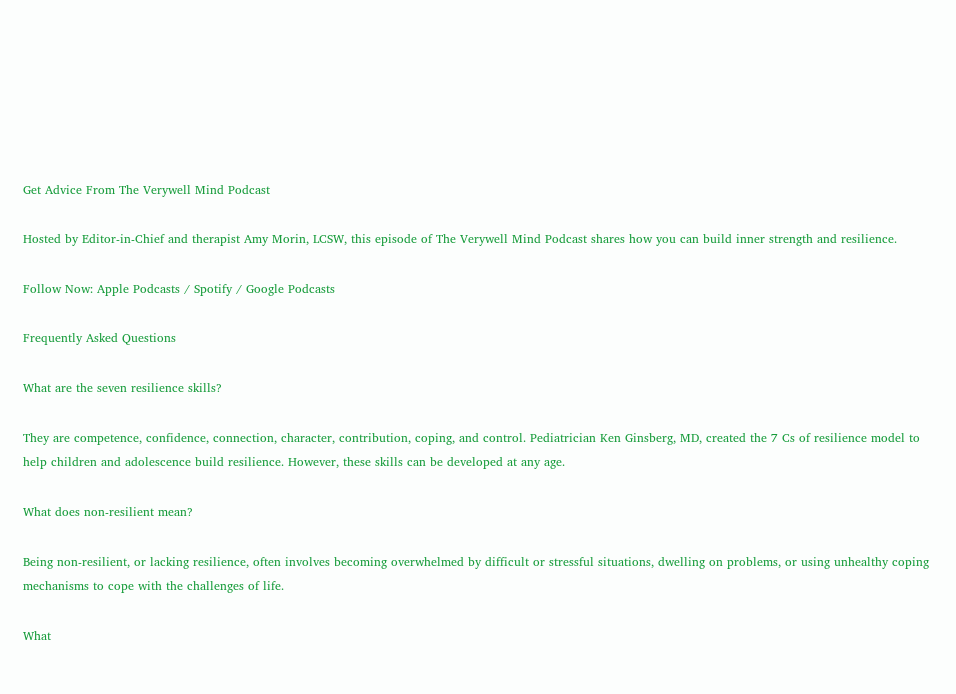Get Advice From The Verywell Mind Podcast

Hosted by Editor-in-Chief and therapist Amy Morin, LCSW, this episode of The Verywell Mind Podcast shares how you can build inner strength and resilience.

Follow Now: Apple Podcasts / Spotify / Google Podcasts

Frequently Asked Questions

What are the seven resilience skills?

They are competence, confidence, connection, character, contribution, coping, and control. Pediatrician Ken Ginsberg, MD, created the 7 Cs of resilience model to help children and adolescence build resilience. However, these skills can be developed at any age.

What does non-resilient mean?

Being non-resilient, or lacking resilience, often involves becoming overwhelmed by difficult or stressful situations, dwelling on problems, or using unhealthy coping mechanisms to cope with the challenges of life.

What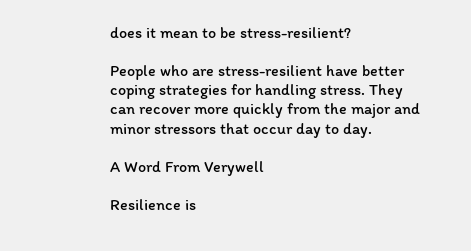does it mean to be stress-resilient?

People who are stress-resilient have better coping strategies for handling stress. They can recover more quickly from the major and minor stressors that occur day to day.

A Word From Verywell

Resilience is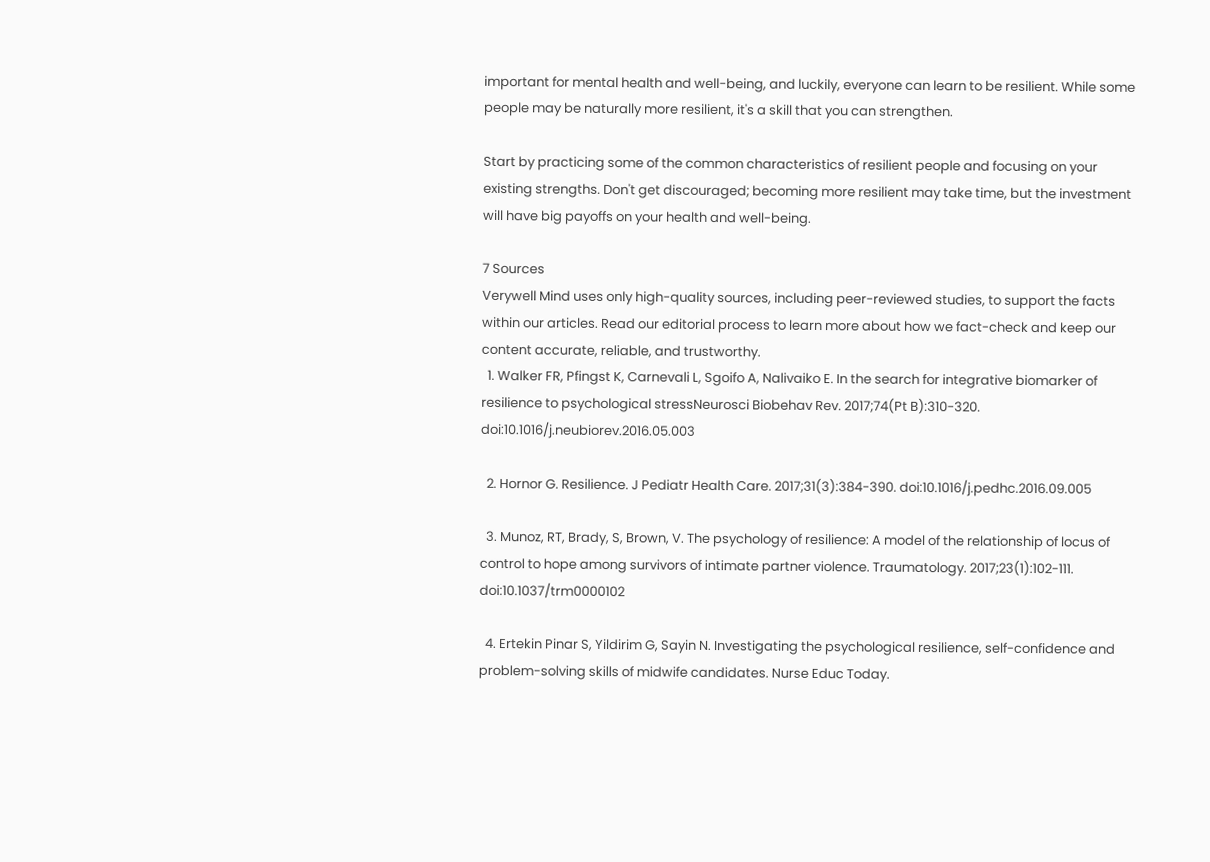important for mental health and well-being, and luckily, everyone can learn to be resilient. While some people may be naturally more resilient, it's a skill that you can strengthen.

Start by practicing some of the common characteristics of resilient people and focusing on your existing strengths. Don't get discouraged; becoming more resilient may take time, but the investment will have big payoffs on your health and well-being.

7 Sources
Verywell Mind uses only high-quality sources, including peer-reviewed studies, to support the facts within our articles. Read our editorial process to learn more about how we fact-check and keep our content accurate, reliable, and trustworthy.
  1. Walker FR, Pfingst K, Carnevali L, Sgoifo A, Nalivaiko E. In the search for integrative biomarker of resilience to psychological stressNeurosci Biobehav Rev. 2017;74(Pt B):310-320. doi:10.1016/j.neubiorev.2016.05.003

  2. Hornor G. Resilience. J Pediatr Health Care. 2017;31(3):384-390. doi:10.1016/j.pedhc.2016.09.005

  3. Munoz, RT, Brady, S, Brown, V. The psychology of resilience: A model of the relationship of locus of control to hope among survivors of intimate partner violence. Traumatology. 2017;23(1):102-111. doi:10.1037/trm0000102

  4. Ertekin Pinar S, Yildirim G, Sayin N. Investigating the psychological resilience, self-confidence and problem-solving skills of midwife candidates. Nurse Educ Today.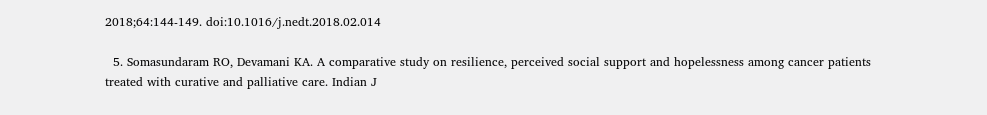2018;64:144-149. doi:10.1016/j.nedt.2018.02.014

  5. Somasundaram RO, Devamani KA. A comparative study on resilience, perceived social support and hopelessness among cancer patients treated with curative and palliative care. Indian J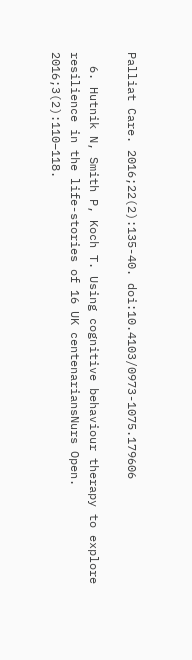Palliat Care. 2016;22(2):135-40. doi:10.4103/0973-1075.179606

  6. Hutnik N, Smith P, Koch T. Using cognitive behaviour therapy to explore resilience in the life-stories of 16 UK centenariansNurs Open. 2016;3(2):110–118.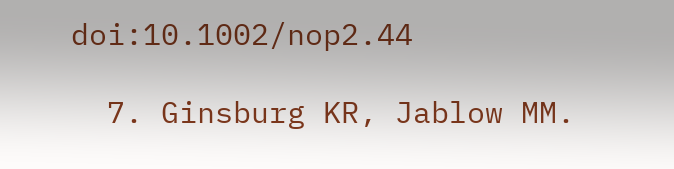doi:10.1002/nop2.44

  7. Ginsburg KR, Jablow MM.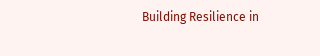Building Resilience in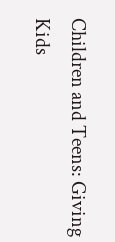Children and Teens: Giving Kids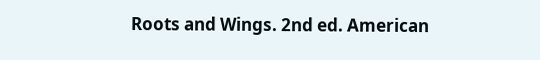Roots and Wings. 2nd ed. American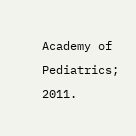Academy of Pediatrics; 2011.